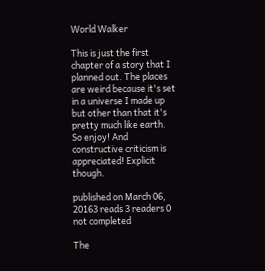World Walker

This is just the first chapter of a story that I planned out. The places are weird because it's set in a universe I made up but other than that it's pretty much like earth. So enjoy! And constructive criticism is appreciated! Explicit though.

published on March 06, 20163 reads 3 readers 0 not completed

The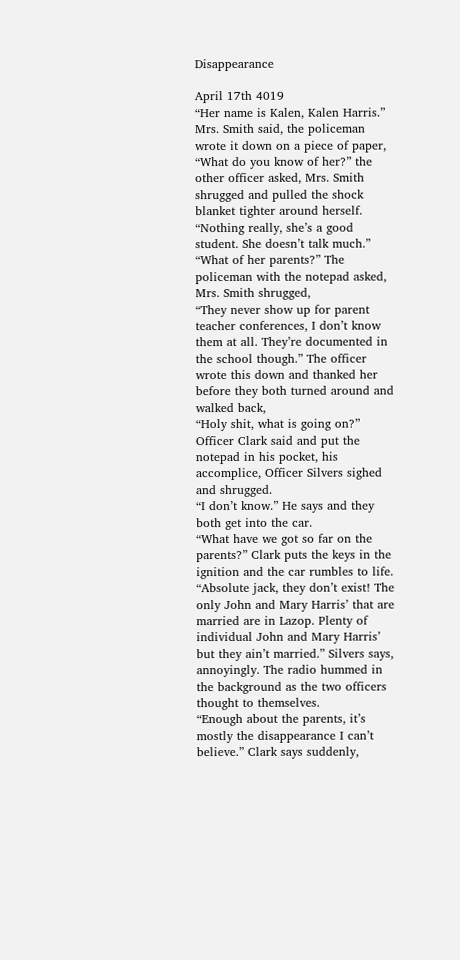Disappearance

April 17th 4019
“Her name is Kalen, Kalen Harris.” Mrs. Smith said, the policeman wrote it down on a piece of paper,
“What do you know of her?” the other officer asked, Mrs. Smith shrugged and pulled the shock blanket tighter around herself.
“Nothing really, she’s a good student. She doesn’t talk much.”
“What of her parents?” The policeman with the notepad asked, Mrs. Smith shrugged,
“They never show up for parent teacher conferences, I don’t know them at all. They’re documented in the school though.” The officer wrote this down and thanked her before they both turned around and walked back,
“Holy shit, what is going on?” Officer Clark said and put the notepad in his pocket, his accomplice, Officer Silvers sighed and shrugged.
“I don’t know.” He says and they both get into the car.
“What have we got so far on the parents?” Clark puts the keys in the ignition and the car rumbles to life.
“Absolute jack, they don’t exist! The only John and Mary Harris’ that are married are in Lazop. Plenty of individual John and Mary Harris’ but they ain’t married.” Silvers says, annoyingly. The radio hummed in the background as the two officers thought to themselves.
“Enough about the parents, it’s mostly the disappearance I can’t believe.” Clark says suddenly,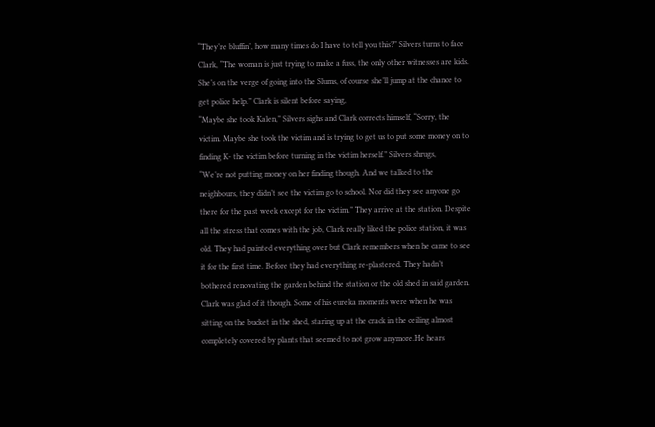“They’re bluffin’, how many times do I have to tell you this?” Silvers turns to face Clark, “The woman is just trying to make a fuss, the only other witnesses are kids. She’s on the verge of going into the Slums, of course she’ll jump at the chance to get police help.” Clark is silent before saying,
“Maybe she took Kalen,” Silvers sighs and Clark corrects himself, “Sorry, the victim. Maybe she took the victim and is trying to get us to put some money on to finding K- the victim before turning in the victim herself.” Silvers shrugs,
“We’re not putting money on her finding though. And we talked to the neighbours, they didn’t see the victim go to school. Nor did they see anyone go there for the past week except for the victim.” They arrive at the station. Despite all the stress that comes with the job, Clark really liked the police station, it was old. They had painted everything over but Clark remembers when he came to see it for the first time. Before they had everything re-plastered. They hadn’t bothered renovating the garden behind the station or the old shed in said garden. Clark was glad of it though. Some of his eureka moments were when he was sitting on the bucket in the shed, staring up at the crack in the ceiling almost completely covered by plants that seemed to not grow anymore.He hears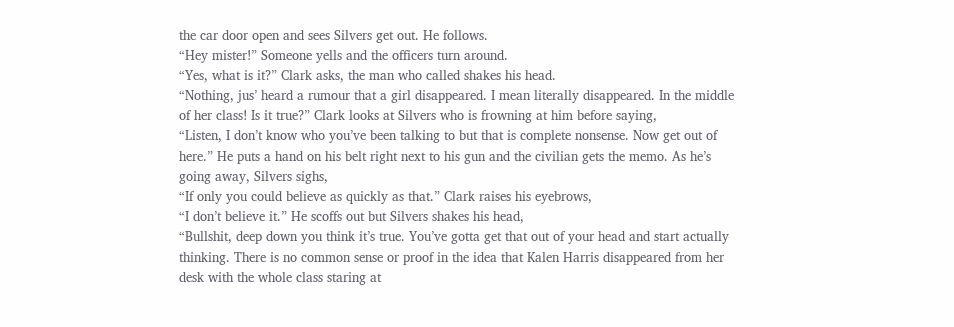the car door open and sees Silvers get out. He follows.
“Hey mister!” Someone yells and the officers turn around.
“Yes, what is it?” Clark asks, the man who called shakes his head.
“Nothing, jus’ heard a rumour that a girl disappeared. I mean literally disappeared. In the middle of her class! Is it true?” Clark looks at Silvers who is frowning at him before saying,
“Listen, I don’t know who you’ve been talking to but that is complete nonsense. Now get out of here.” He puts a hand on his belt right next to his gun and the civilian gets the memo. As he’s going away, Silvers sighs,
“If only you could believe as quickly as that.” Clark raises his eyebrows,
“I don’t believe it.” He scoffs out but Silvers shakes his head,
“Bullshit, deep down you think it’s true. You’ve gotta get that out of your head and start actually thinking. There is no common sense or proof in the idea that Kalen Harris disappeared from her desk with the whole class staring at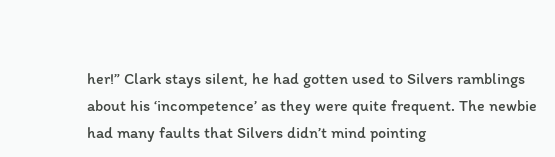her!” Clark stays silent, he had gotten used to Silvers ramblings about his ‘incompetence’ as they were quite frequent. The newbie had many faults that Silvers didn’t mind pointing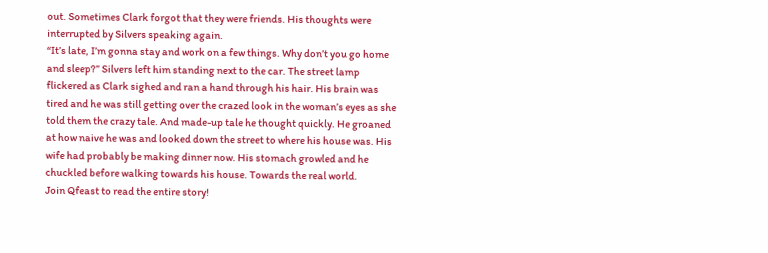out. Sometimes Clark forgot that they were friends. His thoughts were interrupted by Silvers speaking again.
“It’s late, I’m gonna stay and work on a few things. Why don’t you go home and sleep?” Silvers left him standing next to the car. The street lamp flickered as Clark sighed and ran a hand through his hair. His brain was tired and he was still getting over the crazed look in the woman’s eyes as she told them the crazy tale. And made-up tale he thought quickly. He groaned at how naive he was and looked down the street to where his house was. His wife had probably be making dinner now. His stomach growled and he chuckled before walking towards his house. Towards the real world.
Join Qfeast to read the entire story!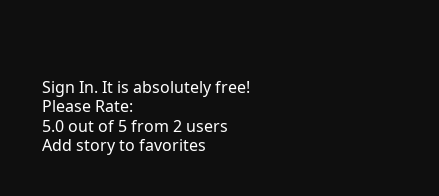Sign In. It is absolutely free!
Please Rate:
5.0 out of 5 from 2 users
Add story to favorites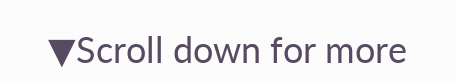▼Scroll down for more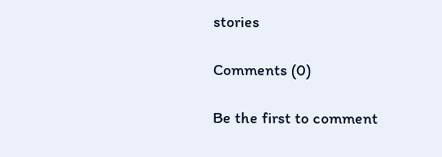stories

Comments (0)

Be the first to comment